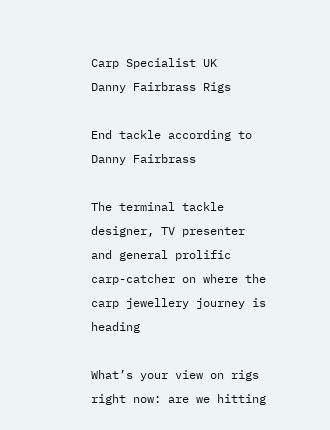Carp Specialist UK
Danny Fairbrass Rigs

End tackle according to Danny Fairbrass

The terminal tackle designer, TV presenter and general prolific carp-catcher on where the carp jewellery journey is heading

What’s your view on rigs right now: are we hitting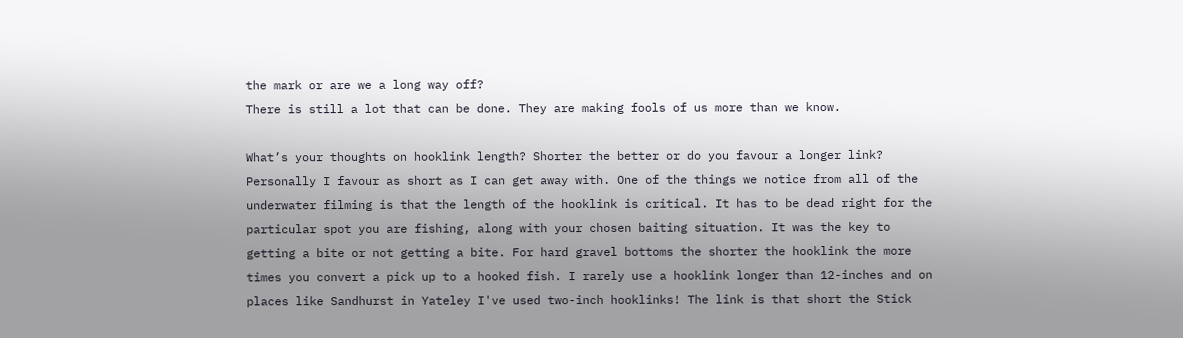the mark or are we a long way off?
There is still a lot that can be done. They are making fools of us more than we know.

What’s your thoughts on hooklink length? Shorter the better or do you favour a longer link?
Personally I favour as short as I can get away with. One of the things we notice from all of the underwater filming is that the length of the hooklink is critical. It has to be dead right for the particular spot you are fishing, along with your chosen baiting situation. It was the key to getting a bite or not getting a bite. For hard gravel bottoms the shorter the hooklink the more times you convert a pick up to a hooked fish. I rarely use a hooklink longer than 12-inches and on places like Sandhurst in Yateley I've used two-inch hooklinks! The link is that short the Stick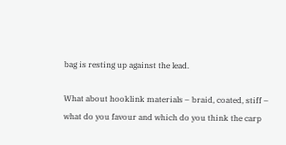bag is resting up against the lead.

What about hooklink materials – braid, coated, stiff – what do you favour and which do you think the carp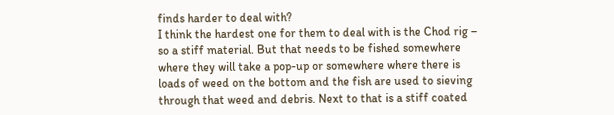finds harder to deal with?
I think the hardest one for them to deal with is the Chod rig – so a stiff material. But that needs to be fished somewhere where they will take a pop-up or somewhere where there is loads of weed on the bottom and the fish are used to sieving through that weed and debris. Next to that is a stiff coated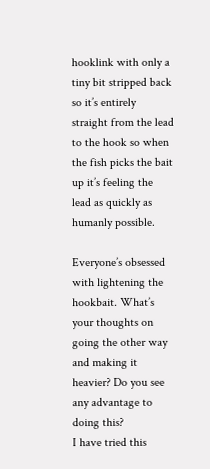hooklink with only a tiny bit stripped back so it’s entirely straight from the lead to the hook so when the fish picks the bait up it’s feeling the lead as quickly as humanly possible.

Everyone’s obsessed with lightening the hookbait. What’s your thoughts on going the other way and making it heavier? Do you see any advantage to doing this?
I have tried this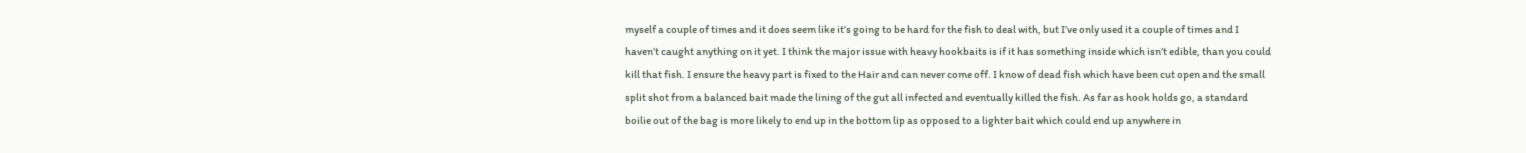myself a couple of times and it does seem like it’s going to be hard for the fish to deal with, but I’ve only used it a couple of times and I haven’t caught anything on it yet. I think the major issue with heavy hookbaits is if it has something inside which isn’t edible, than you could kill that fish. I ensure the heavy part is fixed to the Hair and can never come off. I know of dead fish which have been cut open and the small split shot from a balanced bait made the lining of the gut all infected and eventually killed the fish. As far as hook holds go, a standard boilie out of the bag is more likely to end up in the bottom lip as opposed to a lighter bait which could end up anywhere in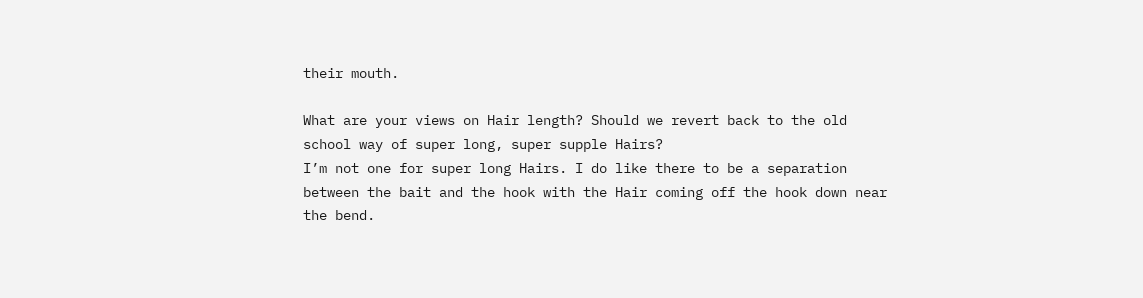their mouth.

What are your views on Hair length? Should we revert back to the old school way of super long, super supple Hairs?
I’m not one for super long Hairs. I do like there to be a separation between the bait and the hook with the Hair coming off the hook down near the bend.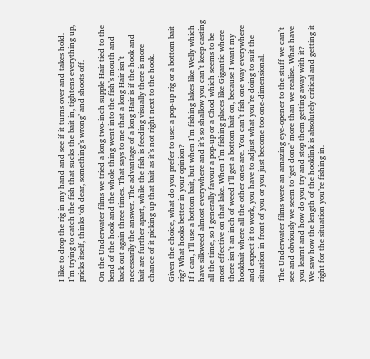I like to drop the rig in my hand and see if it turns over and takes hold. I’m trying to catch the fish that sucks the bait in, tightens everything up, pricks itself, thinks ‘oh dear, something’s wrong’ and shoots off.

On the Underwater films we tried a long two-inch supple Hair tied to the bend of the hook and the whole thing went into the fish’s mouth and back out again three times. That says to me that a long Hair isn’t necessarily the answer. The advantage of a long Hair is if the hook and bait are further apart, while the fish is feeding visually there is more chance of it picking up that bait as it’s not right next to the hook.

Given the choice, what do you prefer to use: a pop-up rig or a bottom bait rig? What hooks better in your opinion?
If I can, I’ll use a bottom bait, but when I’m fishing lakes like Welly which have silkweed almost everywhere and it’s so shallow you can’t keep casting all the time, so I generally favour a pop-up or a Chod which seems to be most effective on that lake. When I’m fishing places like Gigantic where there isn’t an inch of weed I’ll get a bottom bait on, because I want my hookbait where all the other ones are. You can’t fish one way everywhere and expect it to work, you have to adjust what you’re doing to suit the situation in front of you or you just become too one-dimensional.

The Underwater films were an amazing eye-opener to the stuff we can’t see and obviously we seem to ‘get done’ more than we realise. What have you learnt and how do you try and stop them getting away with it?
We saw how the length of the hooklink is absolutely critical and getting it right for the situation you’re fishing in.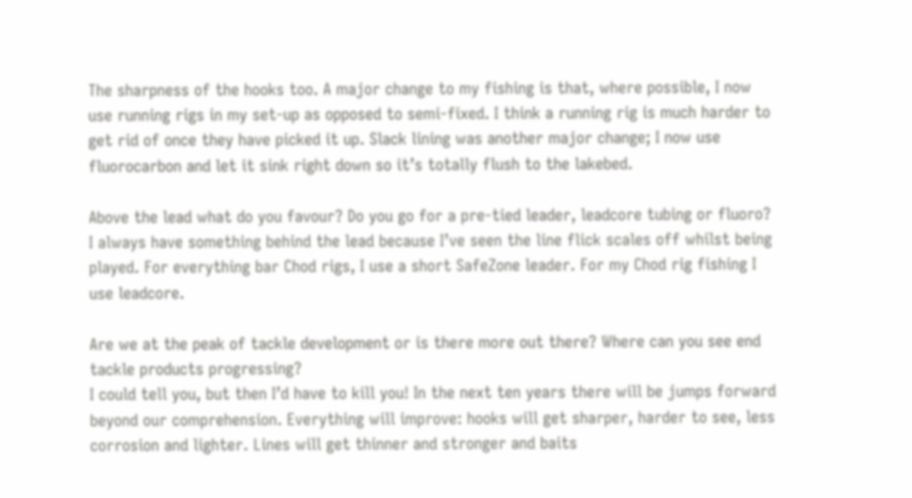The sharpness of the hooks too. A major change to my fishing is that, where possible, I now use running rigs in my set-up as opposed to semi-fixed. I think a running rig is much harder to get rid of once they have picked it up. Slack lining was another major change; I now use fluorocarbon and let it sink right down so it’s totally flush to the lakebed.

Above the lead what do you favour? Do you go for a pre-tied leader, leadcore tubing or fluoro?
I always have something behind the lead because I’ve seen the line flick scales off whilst being played. For everything bar Chod rigs, I use a short SafeZone leader. For my Chod rig fishing I use leadcore.

Are we at the peak of tackle development or is there more out there? Where can you see end tackle products progressing?
I could tell you, but then I’d have to kill you! In the next ten years there will be jumps forward beyond our comprehension. Everything will improve: hooks will get sharper, harder to see, less corrosion and lighter. Lines will get thinner and stronger and baits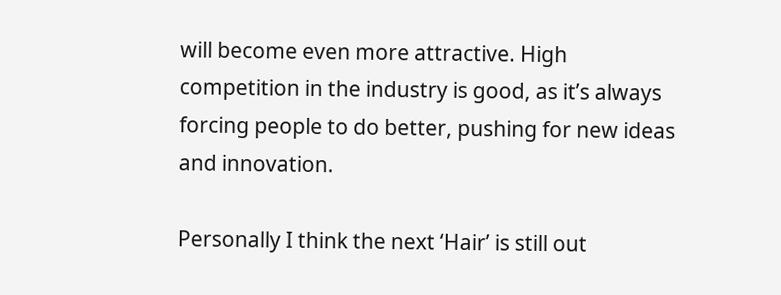will become even more attractive. High competition in the industry is good, as it’s always forcing people to do better, pushing for new ideas and innovation.

Personally I think the next ‘Hair’ is still out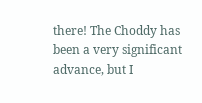there! The Choddy has been a very significant advance, but I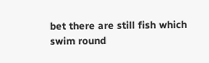bet there are still fish which swim round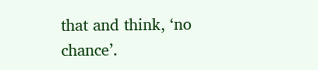that and think, ‘no chance’.